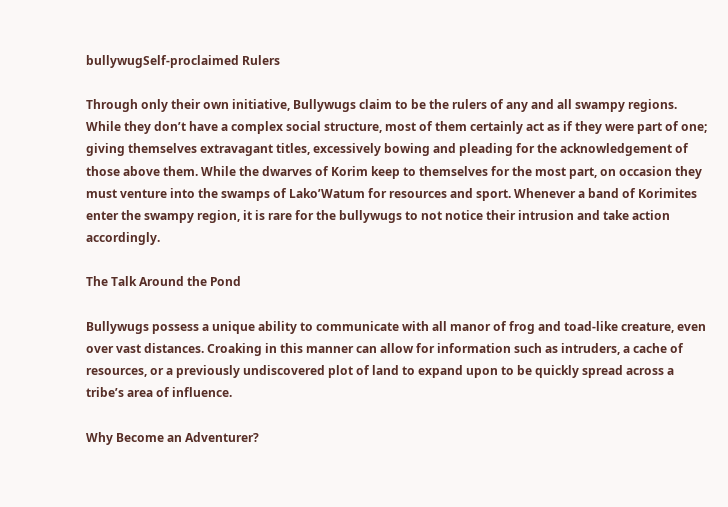bullywugSelf-proclaimed Rulers

Through only their own initiative, Bullywugs claim to be the rulers of any and all swampy regions. While they don’t have a complex social structure, most of them certainly act as if they were part of one; giving themselves extravagant titles, excessively bowing and pleading for the acknowledgement of those above them. While the dwarves of Korim keep to themselves for the most part, on occasion they must venture into the swamps of Lako’Watum for resources and sport. Whenever a band of Korimites enter the swampy region, it is rare for the bullywugs to not notice their intrusion and take action accordingly.

The Talk Around the Pond

Bullywugs possess a unique ability to communicate with all manor of frog and toad-like creature, even over vast distances. Croaking in this manner can allow for information such as intruders, a cache of resources, or a previously undiscovered plot of land to expand upon to be quickly spread across a tribe’s area of influence.

Why Become an Adventurer?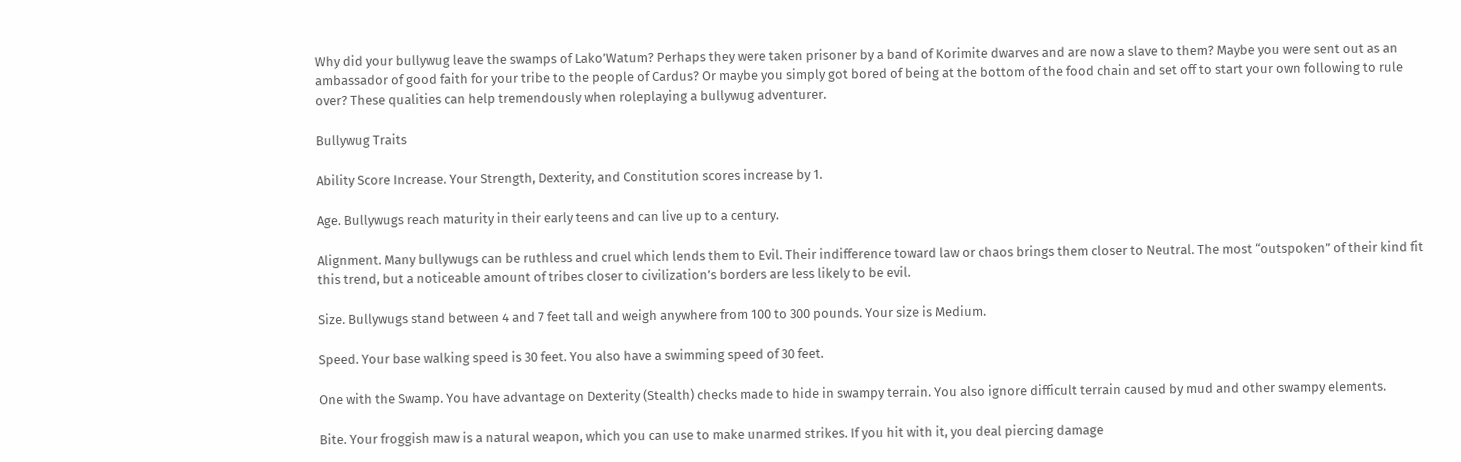Why did your bullywug leave the swamps of Lako’Watum? Perhaps they were taken prisoner by a band of Korimite dwarves and are now a slave to them? Maybe you were sent out as an ambassador of good faith for your tribe to the people of Cardus? Or maybe you simply got bored of being at the bottom of the food chain and set off to start your own following to rule over? These qualities can help tremendously when roleplaying a bullywug adventurer.

Bullywug Traits

Ability Score Increase. Your Strength, Dexterity, and Constitution scores increase by 1.

Age. Bullywugs reach maturity in their early teens and can live up to a century.

Alignment. Many bullywugs can be ruthless and cruel which lends them to Evil. Their indifference toward law or chaos brings them closer to Neutral. The most “outspoken” of their kind fit this trend, but a noticeable amount of tribes closer to civilization’s borders are less likely to be evil.

Size. Bullywugs stand between 4 and 7 feet tall and weigh anywhere from 100 to 300 pounds. Your size is Medium.

Speed. Your base walking speed is 30 feet. You also have a swimming speed of 30 feet.

One with the Swamp. You have advantage on Dexterity (Stealth) checks made to hide in swampy terrain. You also ignore difficult terrain caused by mud and other swampy elements.

Bite. Your froggish maw is a natural weapon, which you can use to make unarmed strikes. If you hit with it, you deal piercing damage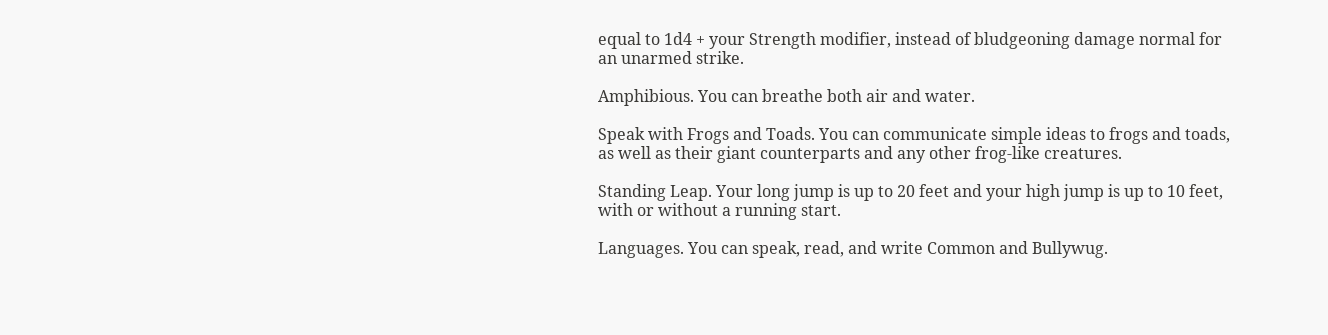equal to 1d4 + your Strength modifier, instead of bludgeoning damage normal for an unarmed strike.

Amphibious. You can breathe both air and water.

Speak with Frogs and Toads. You can communicate simple ideas to frogs and toads, as well as their giant counterparts and any other frog-like creatures.

Standing Leap. Your long jump is up to 20 feet and your high jump is up to 10 feet, with or without a running start.

Languages. You can speak, read, and write Common and Bullywug.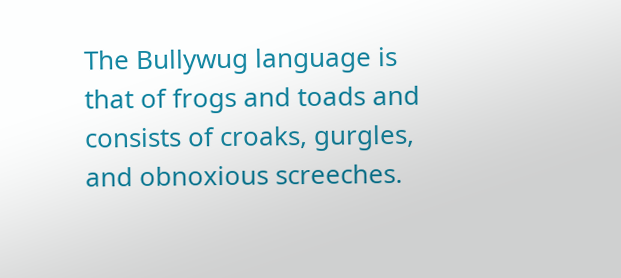The Bullywug language is that of frogs and toads and consists of croaks, gurgles, and obnoxious screeches.